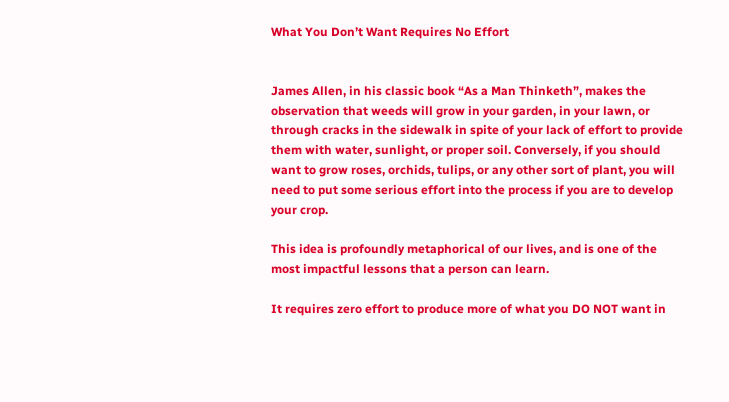What You Don’t Want Requires No Effort


James Allen, in his classic book “As a Man Thinketh”, makes the observation that weeds will grow in your garden, in your lawn, or through cracks in the sidewalk in spite of your lack of effort to provide them with water, sunlight, or proper soil. Conversely, if you should want to grow roses, orchids, tulips, or any other sort of plant, you will need to put some serious effort into the process if you are to develop your crop.

This idea is profoundly metaphorical of our lives, and is one of the most impactful lessons that a person can learn.

It requires zero effort to produce more of what you DO NOT want in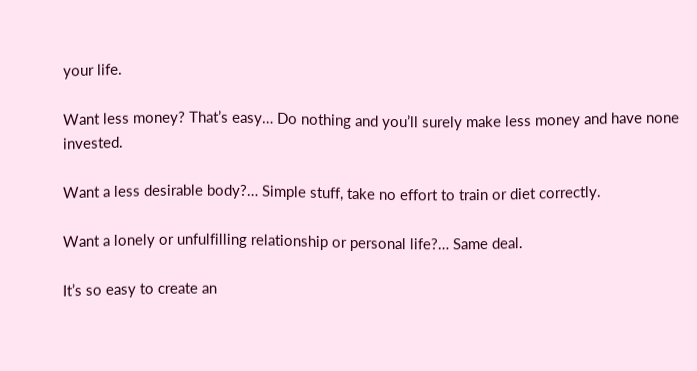your life.

Want less money? That’s easy… Do nothing and you’ll surely make less money and have none invested.

Want a less desirable body?… Simple stuff, take no effort to train or diet correctly.

Want a lonely or unfulfilling relationship or personal life?… Same deal.

It’s so easy to create an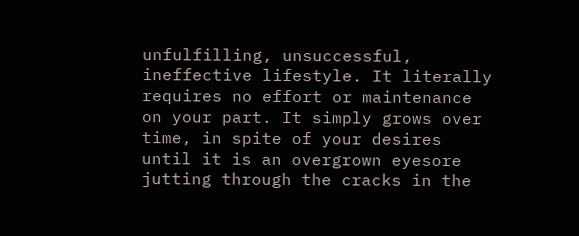unfulfilling, unsuccessful, ineffective lifestyle. It literally requires no effort or maintenance on your part. It simply grows over time, in spite of your desires until it is an overgrown eyesore jutting through the cracks in the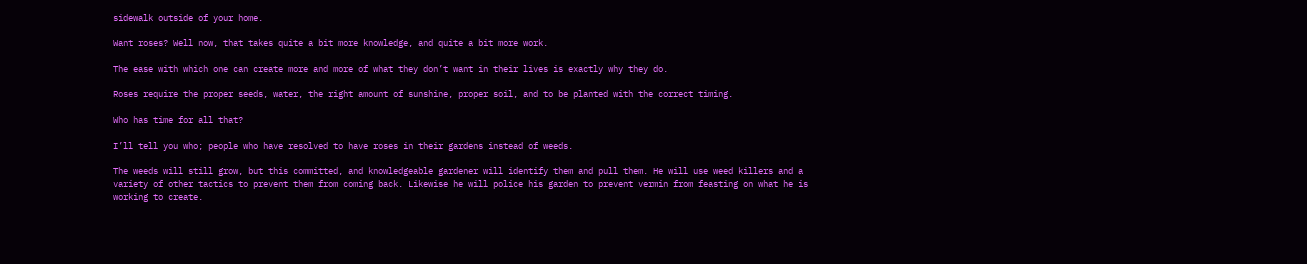sidewalk outside of your home.

Want roses? Well now, that takes quite a bit more knowledge, and quite a bit more work.

The ease with which one can create more and more of what they don’t want in their lives is exactly why they do.

Roses require the proper seeds, water, the right amount of sunshine, proper soil, and to be planted with the correct timing.

Who has time for all that?

I’ll tell you who; people who have resolved to have roses in their gardens instead of weeds.

The weeds will still grow, but this committed, and knowledgeable gardener will identify them and pull them. He will use weed killers and a variety of other tactics to prevent them from coming back. Likewise he will police his garden to prevent vermin from feasting on what he is working to create.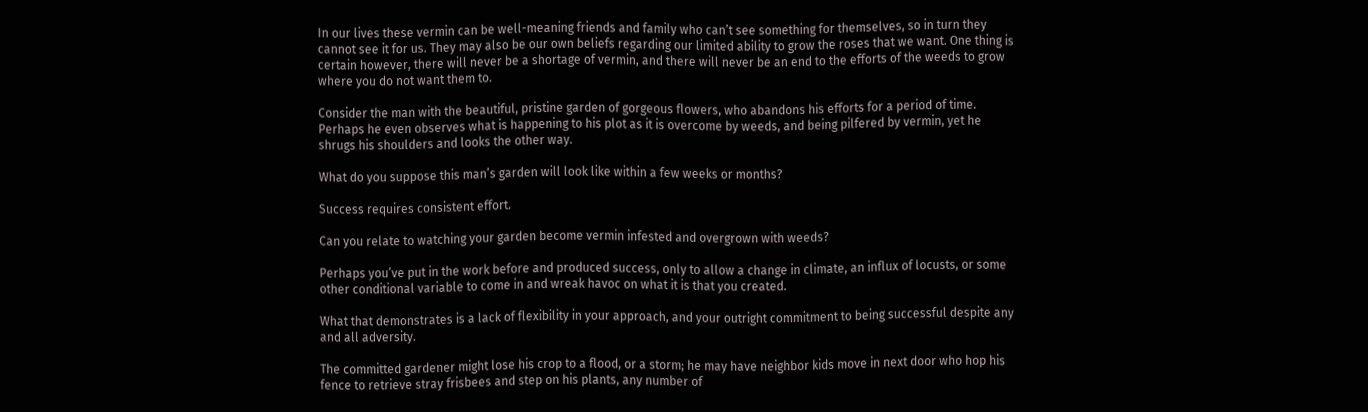In our lives these vermin can be well-meaning friends and family who can’t see something for themselves, so in turn they cannot see it for us. They may also be our own beliefs regarding our limited ability to grow the roses that we want. One thing is certain however, there will never be a shortage of vermin, and there will never be an end to the efforts of the weeds to grow where you do not want them to.

Consider the man with the beautiful, pristine garden of gorgeous flowers, who abandons his efforts for a period of time. Perhaps he even observes what is happening to his plot as it is overcome by weeds, and being pilfered by vermin, yet he shrugs his shoulders and looks the other way.

What do you suppose this man’s garden will look like within a few weeks or months?

Success requires consistent effort.

Can you relate to watching your garden become vermin infested and overgrown with weeds?

Perhaps you’ve put in the work before and produced success, only to allow a change in climate, an influx of locusts, or some other conditional variable to come in and wreak havoc on what it is that you created.

What that demonstrates is a lack of flexibility in your approach, and your outright commitment to being successful despite any and all adversity.

The committed gardener might lose his crop to a flood, or a storm; he may have neighbor kids move in next door who hop his fence to retrieve stray frisbees and step on his plants, any number of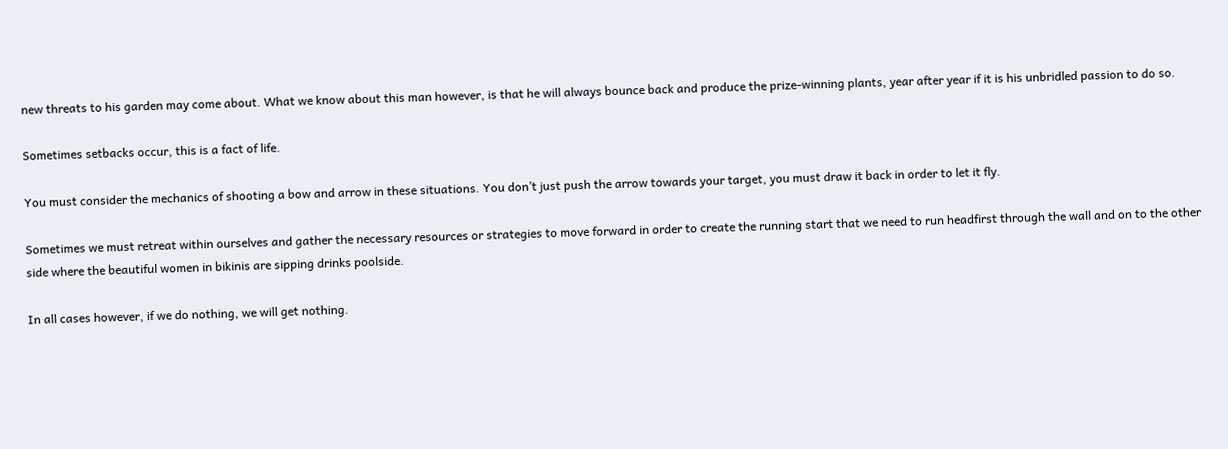new threats to his garden may come about. What we know about this man however, is that he will always bounce back and produce the prize-winning plants, year after year if it is his unbridled passion to do so.

Sometimes setbacks occur, this is a fact of life.

You must consider the mechanics of shooting a bow and arrow in these situations. You don’t just push the arrow towards your target, you must draw it back in order to let it fly.

Sometimes we must retreat within ourselves and gather the necessary resources or strategies to move forward in order to create the running start that we need to run headfirst through the wall and on to the other side where the beautiful women in bikinis are sipping drinks poolside.

In all cases however, if we do nothing, we will get nothing.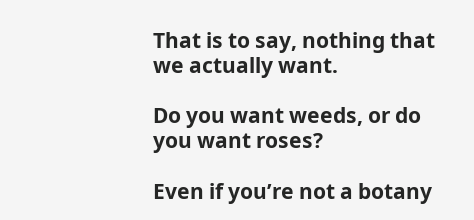That is to say, nothing that we actually want.

Do you want weeds, or do you want roses?

Even if you’re not a botany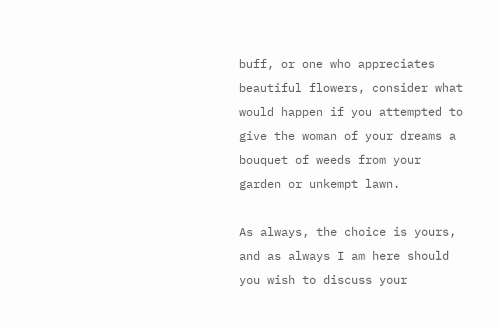buff, or one who appreciates beautiful flowers, consider what would happen if you attempted to give the woman of your dreams a bouquet of weeds from your garden or unkempt lawn.

As always, the choice is yours, and as always I am here should you wish to discuss your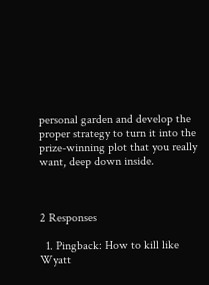personal garden and develop the proper strategy to turn it into the prize-winning plot that you really want, deep down inside.



2 Responses

  1. Pingback: How to kill like Wyatt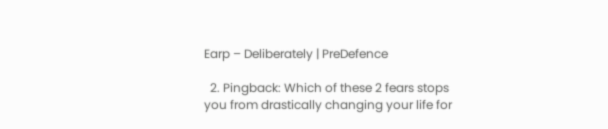Earp – Deliberately | PreDefence

  2. Pingback: Which of these 2 fears stops you from drastically changing your life for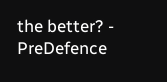the better? - PreDefence